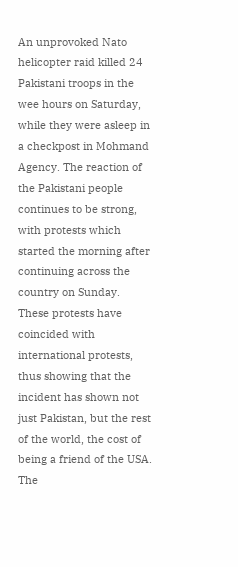An unprovoked Nato helicopter raid killed 24 Pakistani troops in the wee hours on Saturday, while they were asleep in a checkpost in Mohmand Agency. The reaction of the Pakistani people continues to be strong, with protests which started the morning after continuing across the country on Sunday. These protests have coincided with international protests, thus showing that the incident has shown not just Pakistan, but the rest of the world, the cost of being a friend of the USA. The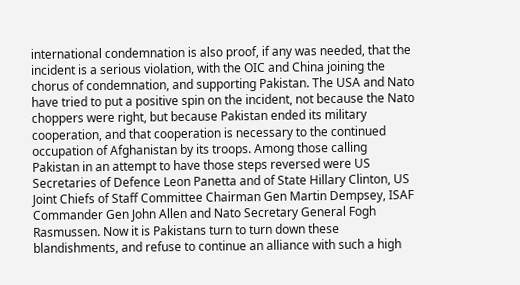international condemnation is also proof, if any was needed, that the incident is a serious violation, with the OIC and China joining the chorus of condemnation, and supporting Pakistan. The USA and Nato have tried to put a positive spin on the incident, not because the Nato choppers were right, but because Pakistan ended its military cooperation, and that cooperation is necessary to the continued occupation of Afghanistan by its troops. Among those calling Pakistan in an attempt to have those steps reversed were US Secretaries of Defence Leon Panetta and of State Hillary Clinton, US Joint Chiefs of Staff Committee Chairman Gen Martin Dempsey, ISAF Commander Gen John Allen and Nato Secretary General Fogh Rasmussen. Now it is Pakistans turn to turn down these blandishments, and refuse to continue an alliance with such a high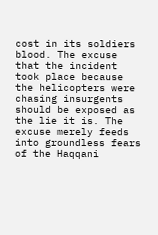cost in its soldiers blood. The excuse that the incident took place because the helicopters were chasing insurgents should be exposed as the lie it is. The excuse merely feeds into groundless fears of the Haqqani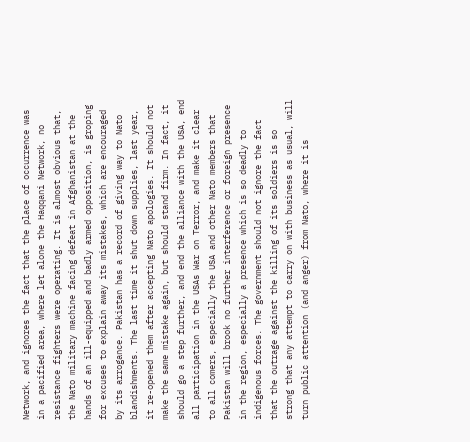Network, and ignores the fact that the place of occurrence was in a pacified area, where let alone the Haqqani Network, no resistance fighters were operating. It is almost obvious that, the Nato military machine facing defeat in Afghanistan at the hands of an ill-equipped and badly armed opposition, is groping for excuses to explain away its mistakes, which are encouraged by its arrogance. Pakistan has a record of giving way to Nato blandishments. The last time it shut down supplies, last year, it re-opened them after accepting Nato apologies. It should not make the same mistake again, but should stand firm. In fact, it should go a step further, and end the alliance with the USA, end all participation in the USAs War on Terror, and make it clear to all comers, especially the USA and other Nato members that Pakistan will brook no further interference or foreign presence in the region, especially a presence which is so deadly to indigenous forces. The government should not ignore the fact that the outrage against the killing of its soldiers is so strong that any attempt to carry on with business as usual, will turn public attention (and anger) from Nato, where it is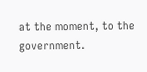at the moment, to the government.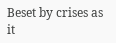Beset by crises as it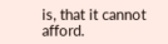is, that it cannot afford.